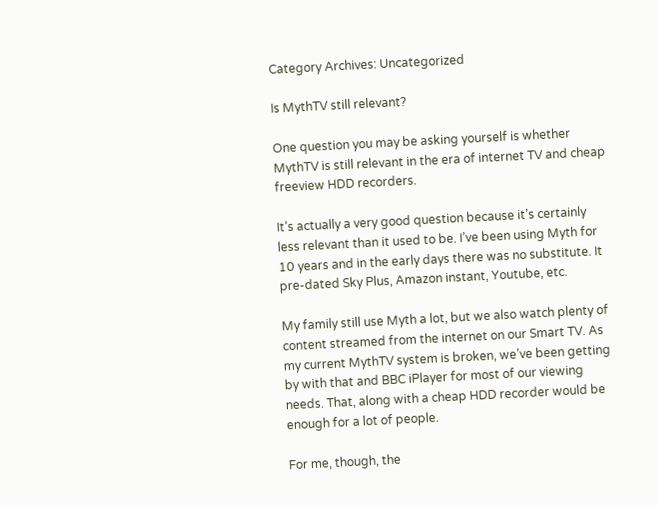Category Archives: Uncategorized

Is MythTV still relevant?

One question you may be asking yourself is whether MythTV is still relevant in the era of internet TV and cheap freeview HDD recorders.

It’s actually a very good question because it’s certainly less relevant than it used to be. I’ve been using Myth for 10 years and in the early days there was no substitute. It pre-dated Sky Plus, Amazon instant, Youtube, etc.

My family still use Myth a lot, but we also watch plenty of content streamed from the internet on our Smart TV. As my current MythTV system is broken, we’ve been getting by with that and BBC iPlayer for most of our viewing needs. That, along with a cheap HDD recorder would be enough for a lot of people.

For me, though, the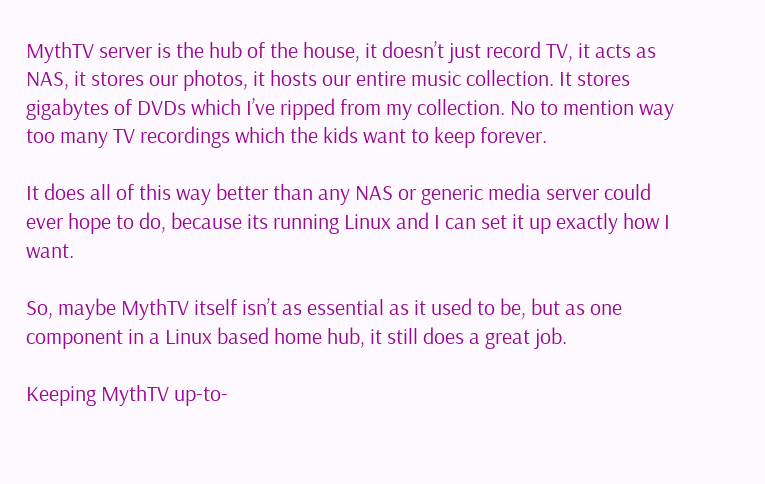MythTV server is the hub of the house, it doesn’t just record TV, it acts as NAS, it stores our photos, it hosts our entire music collection. It stores gigabytes of DVDs which I’ve ripped from my collection. No to mention way too many TV recordings which the kids want to keep forever.

It does all of this way better than any NAS or generic media server could ever hope to do, because its running Linux and I can set it up exactly how I want.

So, maybe MythTV itself isn’t as essential as it used to be, but as one component in a Linux based home hub, it still does a great job.

Keeping MythTV up-to-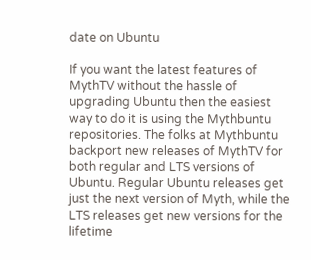date on Ubuntu

If you want the latest features of MythTV without the hassle of upgrading Ubuntu then the easiest way to do it is using the Mythbuntu repositories. The folks at Mythbuntu backport new releases of MythTV for both regular and LTS versions of Ubuntu. Regular Ubuntu releases get just the next version of Myth, while the LTS releases get new versions for the lifetime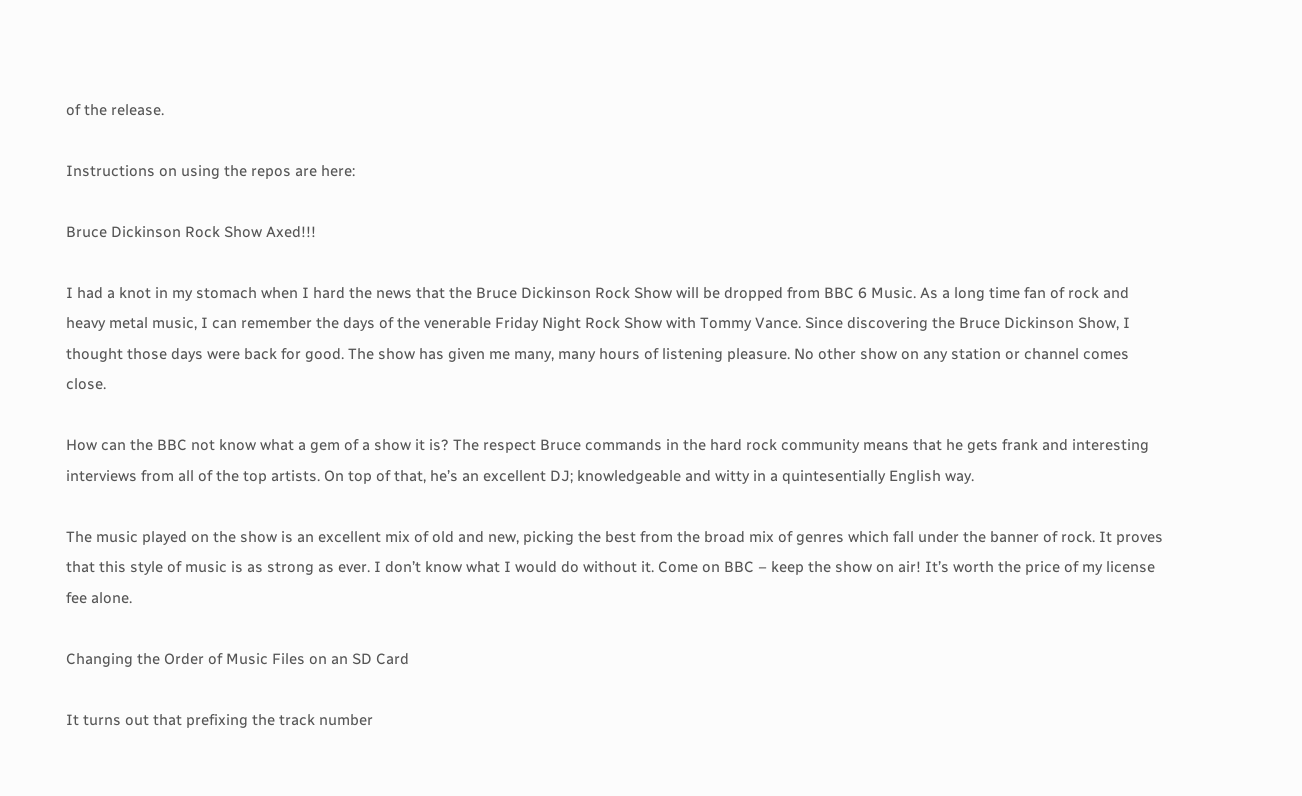of the release.

Instructions on using the repos are here:

Bruce Dickinson Rock Show Axed!!!

I had a knot in my stomach when I hard the news that the Bruce Dickinson Rock Show will be dropped from BBC 6 Music. As a long time fan of rock and heavy metal music, I can remember the days of the venerable Friday Night Rock Show with Tommy Vance. Since discovering the Bruce Dickinson Show, I thought those days were back for good. The show has given me many, many hours of listening pleasure. No other show on any station or channel comes close.

How can the BBC not know what a gem of a show it is? The respect Bruce commands in the hard rock community means that he gets frank and interesting interviews from all of the top artists. On top of that, he’s an excellent DJ; knowledgeable and witty in a quintesentially English way.

The music played on the show is an excellent mix of old and new, picking the best from the broad mix of genres which fall under the banner of rock. It proves that this style of music is as strong as ever. I don’t know what I would do without it. Come on BBC – keep the show on air! It’s worth the price of my license fee alone.

Changing the Order of Music Files on an SD Card

It turns out that prefixing the track number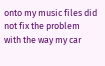onto my music files did not fix the problem with the way my car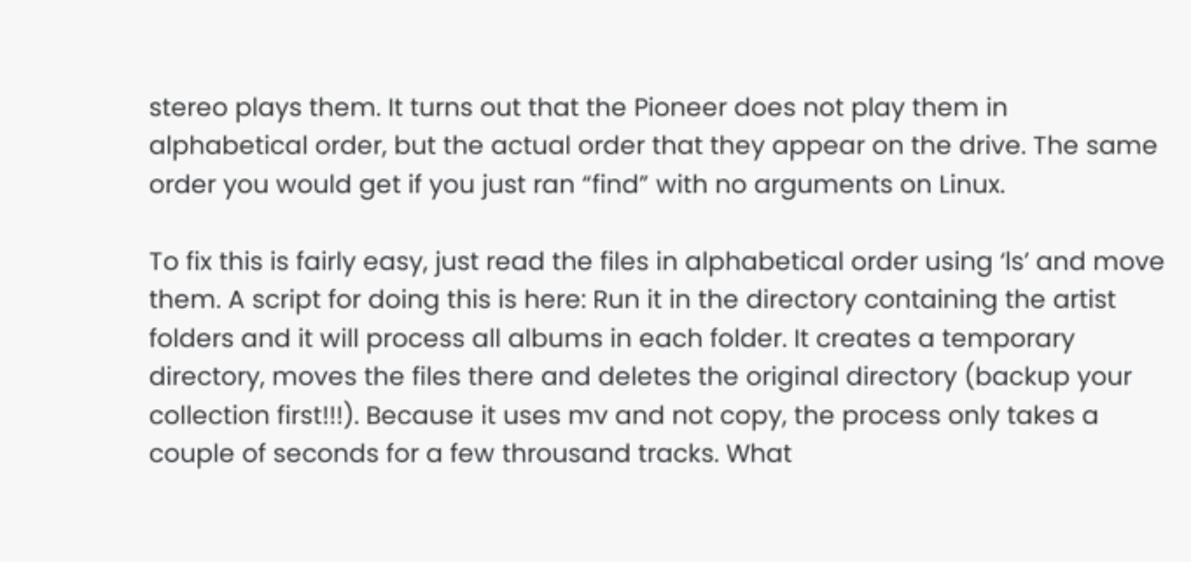stereo plays them. It turns out that the Pioneer does not play them in alphabetical order, but the actual order that they appear on the drive. The same order you would get if you just ran “find” with no arguments on Linux.

To fix this is fairly easy, just read the files in alphabetical order using ‘ls’ and move them. A script for doing this is here: Run it in the directory containing the artist folders and it will process all albums in each folder. It creates a temporary directory, moves the files there and deletes the original directory (backup your collection first!!!). Because it uses mv and not copy, the process only takes a couple of seconds for a few throusand tracks. What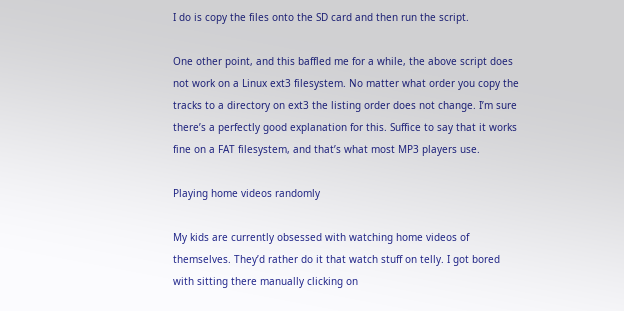I do is copy the files onto the SD card and then run the script.

One other point, and this baffled me for a while, the above script does not work on a Linux ext3 filesystem. No matter what order you copy the tracks to a directory on ext3 the listing order does not change. I’m sure there’s a perfectly good explanation for this. Suffice to say that it works fine on a FAT filesystem, and that’s what most MP3 players use.

Playing home videos randomly

My kids are currently obsessed with watching home videos of themselves. They’d rather do it that watch stuff on telly. I got bored with sitting there manually clicking on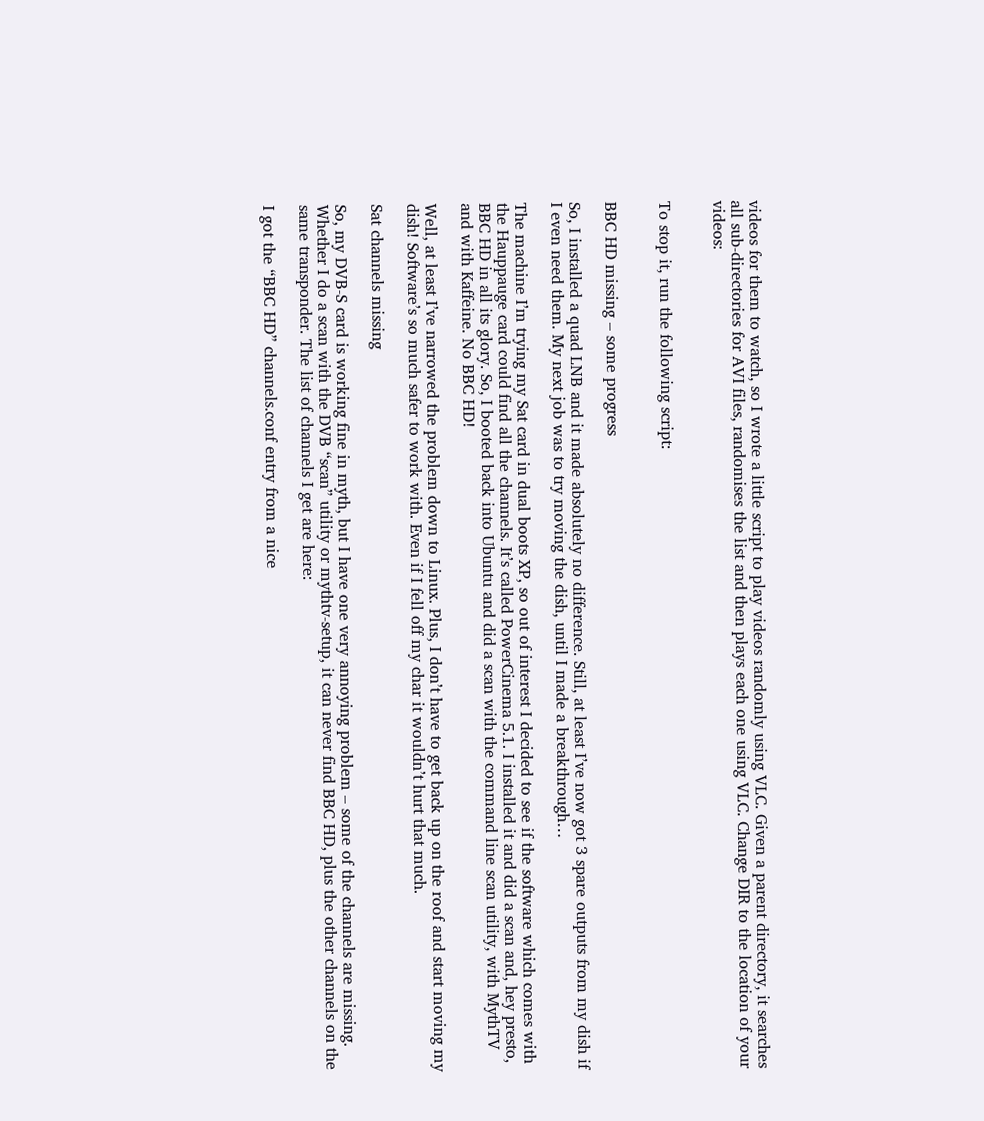videos for them to watch, so I wrote a little script to play videos randomly using VLC. Given a parent directory, it searches all sub-directories for AVI files, randomises the list and then plays each one using VLC. Change DIR to the location of your videos:


To stop it, run the following script:


BBC HD missing – some progress

So, I installed a quad LNB and it made absolutely no difference. Still, at least I’ve now got 3 spare outputs from my dish if I even need them. My next job was to try moving the dish, until I made a breakthrough…

The machine I’m trying my Sat card in dual boots XP, so out of interest I decided to see if the software which comes with the Hauppauge card could find all the channels. It’s called PowerCinema 5.1. I installed it and did a scan and, hey presto, BBC HD in all its glory. So, I booted back into Ubuntu and did a scan with the command line scan utility, with MythTV and with Kaffeine. No BBC HD!

Well, at least I’ve narrowed the problem down to Linux. Plus, I don’t have to get back up on the roof and start moving my dish! Software’s so much safer to work with. Even if I fell off my char it wouldn’t hurt that much.

Sat channels missing

So, my DVB-S card is working fine in myth, but I have one very annoying problem – some of the channels are missing. Whether I do a scan with the DVB “scan” utility or mythtv-setup, it can never find BBC HD, plus the other channels on the same transponder. The list of channels I get are here:

I got the “BBC HD” channels.conf entry from a nice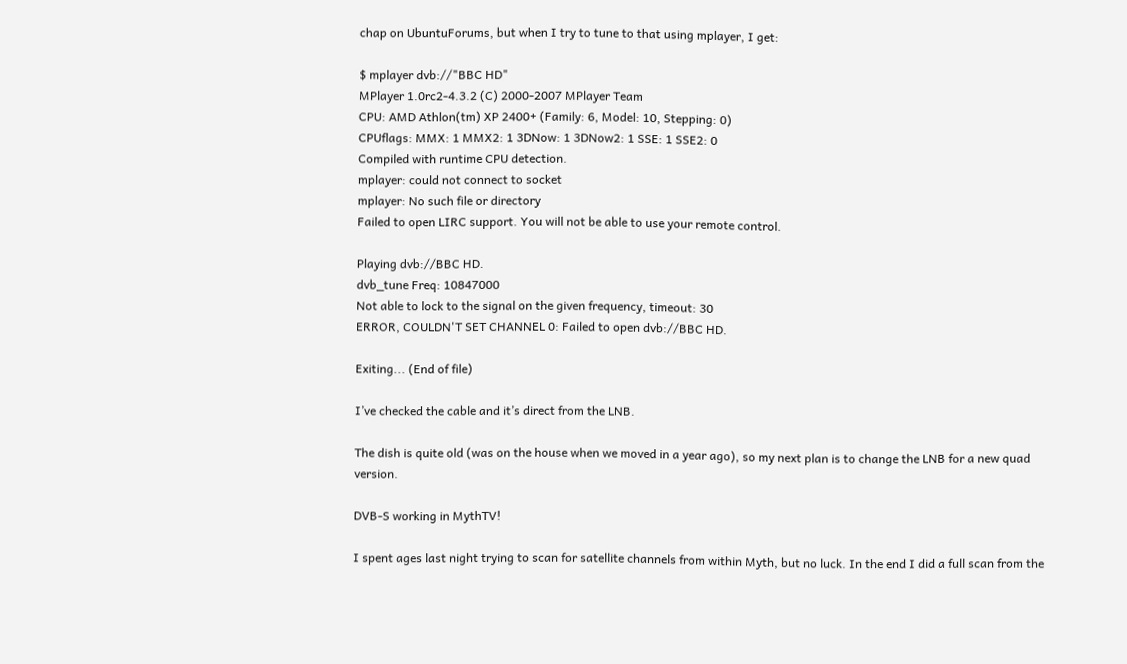chap on UbuntuForums, but when I try to tune to that using mplayer, I get:

$ mplayer dvb://"BBC HD"
MPlayer 1.0rc2-4.3.2 (C) 2000-2007 MPlayer Team
CPU: AMD Athlon(tm) XP 2400+ (Family: 6, Model: 10, Stepping: 0)
CPUflags: MMX: 1 MMX2: 1 3DNow: 1 3DNow2: 1 SSE: 1 SSE2: 0
Compiled with runtime CPU detection.
mplayer: could not connect to socket
mplayer: No such file or directory
Failed to open LIRC support. You will not be able to use your remote control.

Playing dvb://BBC HD.
dvb_tune Freq: 10847000
Not able to lock to the signal on the given frequency, timeout: 30
ERROR, COULDN'T SET CHANNEL 0: Failed to open dvb://BBC HD.

Exiting... (End of file)

I’ve checked the cable and it’s direct from the LNB.

The dish is quite old (was on the house when we moved in a year ago), so my next plan is to change the LNB for a new quad version.

DVB-S working in MythTV!

I spent ages last night trying to scan for satellite channels from within Myth, but no luck. In the end I did a full scan from the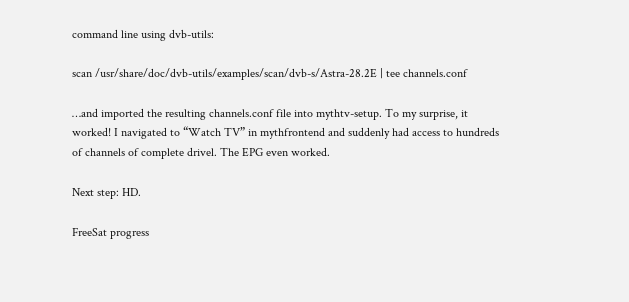command line using dvb-utils:

scan /usr/share/doc/dvb-utils/examples/scan/dvb-s/Astra-28.2E | tee channels.conf

…and imported the resulting channels.conf file into mythtv-setup. To my surprise, it worked! I navigated to “Watch TV” in mythfrontend and suddenly had access to hundreds of channels of complete drivel. The EPG even worked.

Next step: HD.

FreeSat progress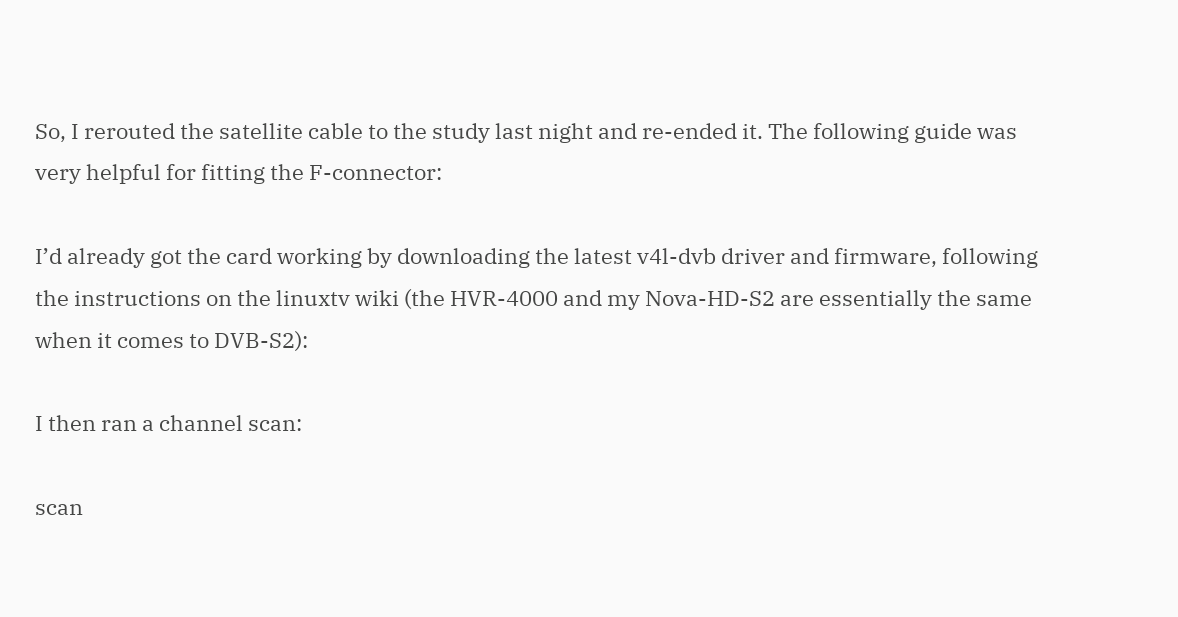So, I rerouted the satellite cable to the study last night and re-ended it. The following guide was very helpful for fitting the F-connector:

I’d already got the card working by downloading the latest v4l-dvb driver and firmware, following the instructions on the linuxtv wiki (the HVR-4000 and my Nova-HD-S2 are essentially the same when it comes to DVB-S2):

I then ran a channel scan:

scan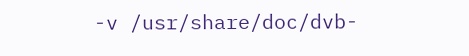-v /usr/share/doc/dvb-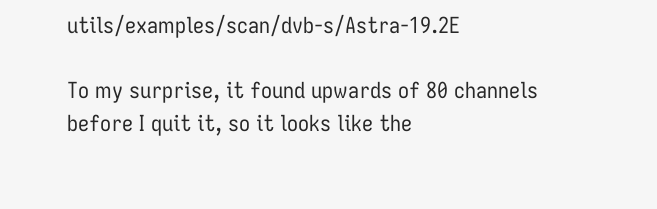utils/examples/scan/dvb-s/Astra-19.2E

To my surprise, it found upwards of 80 channels before I quit it, so it looks like the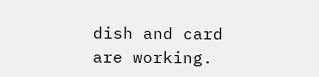dish and card are working.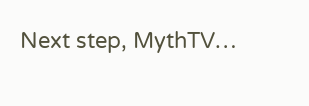Next step, MythTV…